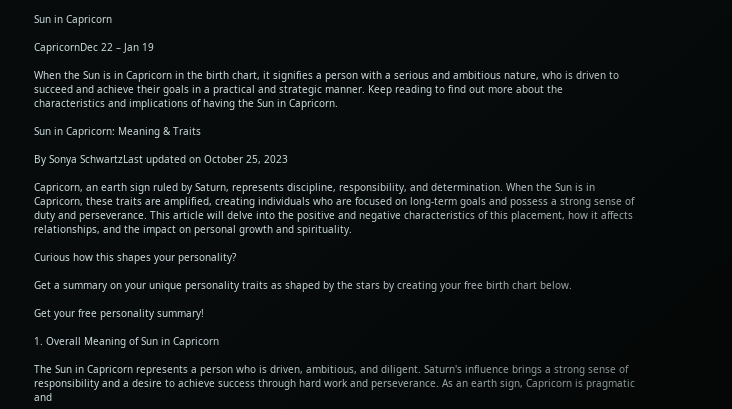Sun in Capricorn

CapricornDec 22 – Jan 19

When the Sun is in Capricorn in the birth chart, it signifies a person with a serious and ambitious nature, who is driven to succeed and achieve their goals in a practical and strategic manner. Keep reading to find out more about the characteristics and implications of having the Sun in Capricorn.

Sun in Capricorn: Meaning & Traits

By Sonya SchwartzLast updated on October 25, 2023

Capricorn, an earth sign ruled by Saturn, represents discipline, responsibility, and determination. When the Sun is in Capricorn, these traits are amplified, creating individuals who are focused on long-term goals and possess a strong sense of duty and perseverance. This article will delve into the positive and negative characteristics of this placement, how it affects relationships, and the impact on personal growth and spirituality.

Curious how this shapes your personality?

Get a summary on your unique personality traits as shaped by the stars by creating your free birth chart below.

Get your free personality summary!

1. Overall Meaning of Sun in Capricorn

The Sun in Capricorn represents a person who is driven, ambitious, and diligent. Saturn's influence brings a strong sense of responsibility and a desire to achieve success through hard work and perseverance. As an earth sign, Capricorn is pragmatic and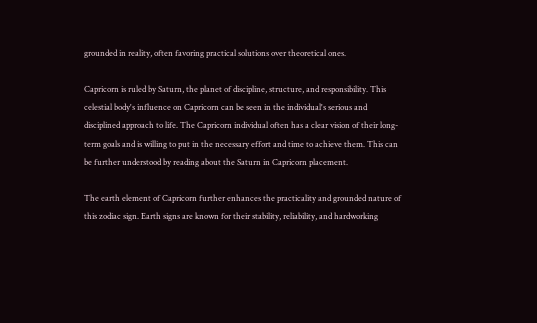grounded in reality, often favoring practical solutions over theoretical ones.

Capricorn is ruled by Saturn, the planet of discipline, structure, and responsibility. This celestial body's influence on Capricorn can be seen in the individual's serious and disciplined approach to life. The Capricorn individual often has a clear vision of their long-term goals and is willing to put in the necessary effort and time to achieve them. This can be further understood by reading about the Saturn in Capricorn placement.

The earth element of Capricorn further enhances the practicality and grounded nature of this zodiac sign. Earth signs are known for their stability, reliability, and hardworking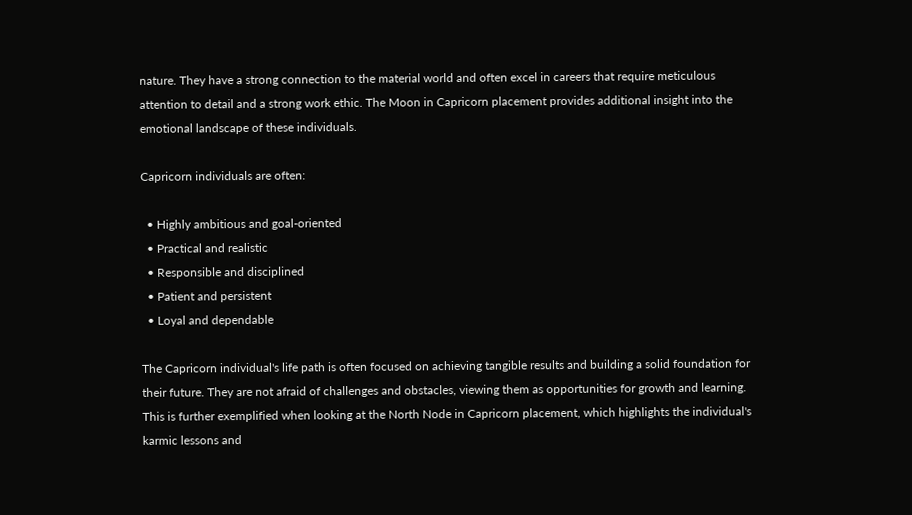nature. They have a strong connection to the material world and often excel in careers that require meticulous attention to detail and a strong work ethic. The Moon in Capricorn placement provides additional insight into the emotional landscape of these individuals.

Capricorn individuals are often:

  • Highly ambitious and goal-oriented
  • Practical and realistic
  • Responsible and disciplined
  • Patient and persistent
  • Loyal and dependable

The Capricorn individual's life path is often focused on achieving tangible results and building a solid foundation for their future. They are not afraid of challenges and obstacles, viewing them as opportunities for growth and learning. This is further exemplified when looking at the North Node in Capricorn placement, which highlights the individual's karmic lessons and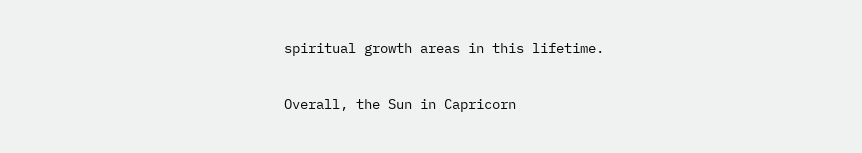spiritual growth areas in this lifetime.

Overall, the Sun in Capricorn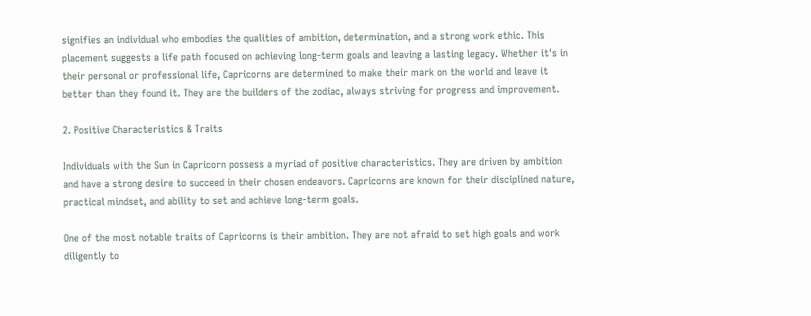signifies an individual who embodies the qualities of ambition, determination, and a strong work ethic. This placement suggests a life path focused on achieving long-term goals and leaving a lasting legacy. Whether it's in their personal or professional life, Capricorns are determined to make their mark on the world and leave it better than they found it. They are the builders of the zodiac, always striving for progress and improvement.

2. Positive Characteristics & Traits

Individuals with the Sun in Capricorn possess a myriad of positive characteristics. They are driven by ambition and have a strong desire to succeed in their chosen endeavors. Capricorns are known for their disciplined nature, practical mindset, and ability to set and achieve long-term goals.

One of the most notable traits of Capricorns is their ambition. They are not afraid to set high goals and work diligently to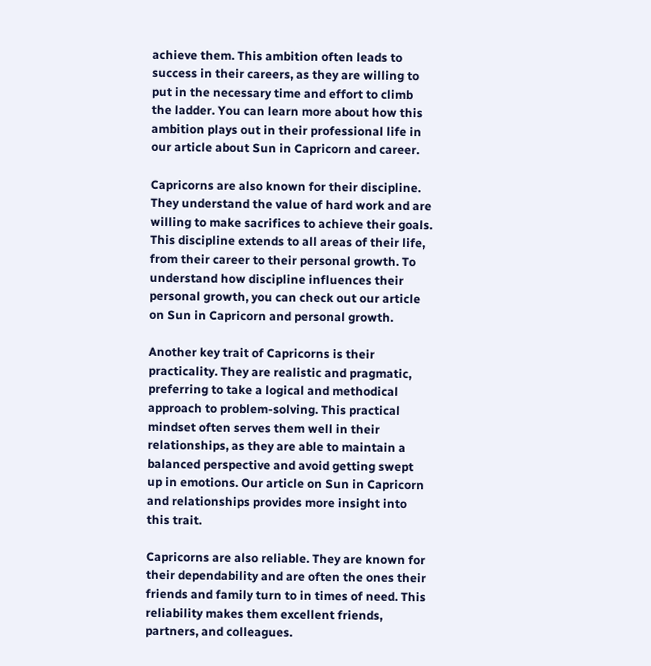achieve them. This ambition often leads to success in their careers, as they are willing to put in the necessary time and effort to climb the ladder. You can learn more about how this ambition plays out in their professional life in our article about Sun in Capricorn and career.

Capricorns are also known for their discipline. They understand the value of hard work and are willing to make sacrifices to achieve their goals. This discipline extends to all areas of their life, from their career to their personal growth. To understand how discipline influences their personal growth, you can check out our article on Sun in Capricorn and personal growth.

Another key trait of Capricorns is their practicality. They are realistic and pragmatic, preferring to take a logical and methodical approach to problem-solving. This practical mindset often serves them well in their relationships, as they are able to maintain a balanced perspective and avoid getting swept up in emotions. Our article on Sun in Capricorn and relationships provides more insight into this trait.

Capricorns are also reliable. They are known for their dependability and are often the ones their friends and family turn to in times of need. This reliability makes them excellent friends, partners, and colleagues.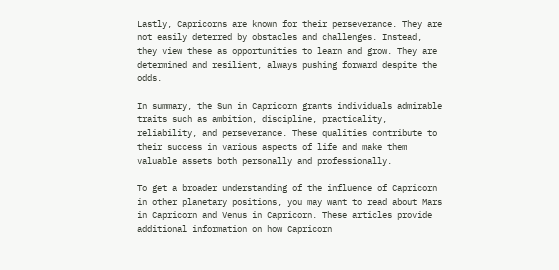Lastly, Capricorns are known for their perseverance. They are not easily deterred by obstacles and challenges. Instead, they view these as opportunities to learn and grow. They are determined and resilient, always pushing forward despite the odds.

In summary, the Sun in Capricorn grants individuals admirable traits such as ambition, discipline, practicality, reliability, and perseverance. These qualities contribute to their success in various aspects of life and make them valuable assets both personally and professionally.

To get a broader understanding of the influence of Capricorn in other planetary positions, you may want to read about Mars in Capricorn and Venus in Capricorn. These articles provide additional information on how Capricorn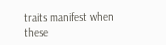traits manifest when these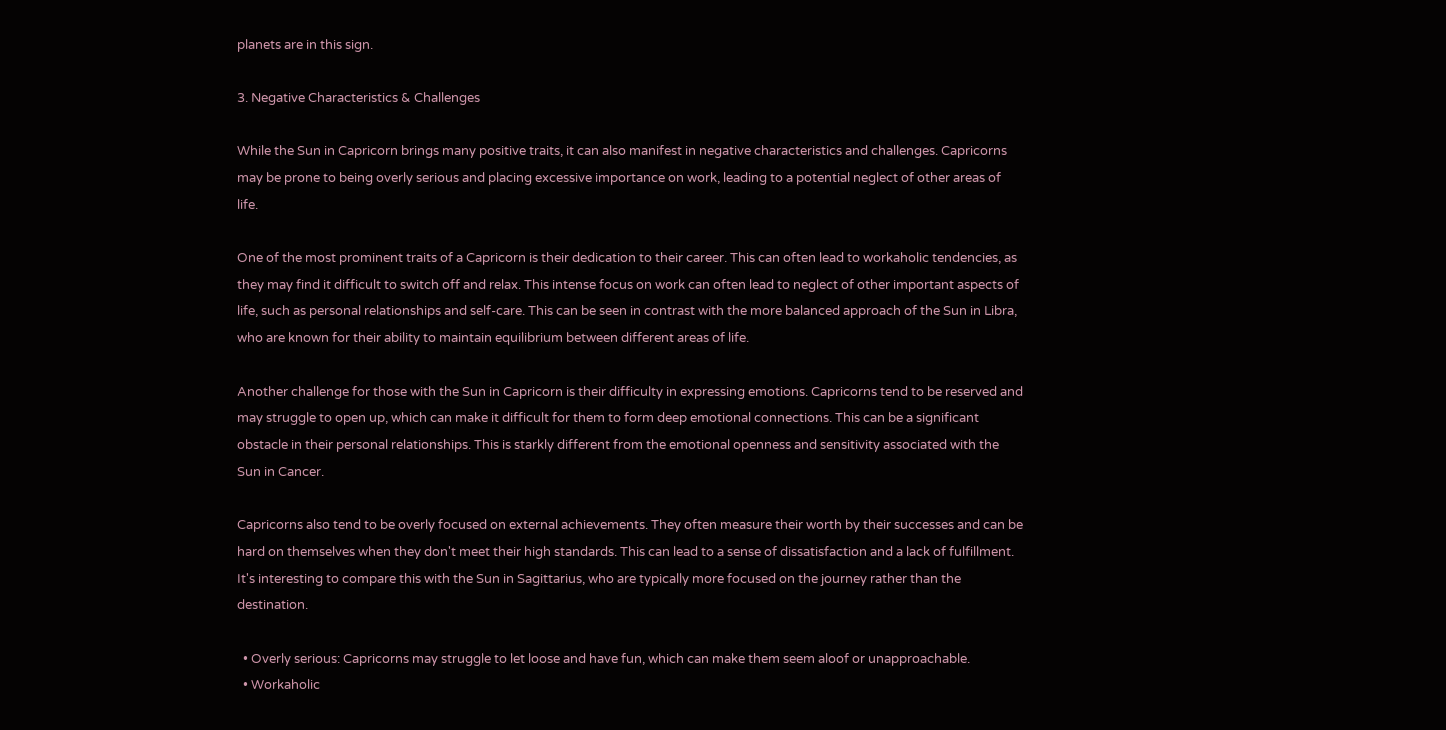planets are in this sign.

3. Negative Characteristics & Challenges

While the Sun in Capricorn brings many positive traits, it can also manifest in negative characteristics and challenges. Capricorns may be prone to being overly serious and placing excessive importance on work, leading to a potential neglect of other areas of life.

One of the most prominent traits of a Capricorn is their dedication to their career. This can often lead to workaholic tendencies, as they may find it difficult to switch off and relax. This intense focus on work can often lead to neglect of other important aspects of life, such as personal relationships and self-care. This can be seen in contrast with the more balanced approach of the Sun in Libra, who are known for their ability to maintain equilibrium between different areas of life.

Another challenge for those with the Sun in Capricorn is their difficulty in expressing emotions. Capricorns tend to be reserved and may struggle to open up, which can make it difficult for them to form deep emotional connections. This can be a significant obstacle in their personal relationships. This is starkly different from the emotional openness and sensitivity associated with the Sun in Cancer.

Capricorns also tend to be overly focused on external achievements. They often measure their worth by their successes and can be hard on themselves when they don't meet their high standards. This can lead to a sense of dissatisfaction and a lack of fulfillment. It's interesting to compare this with the Sun in Sagittarius, who are typically more focused on the journey rather than the destination.

  • Overly serious: Capricorns may struggle to let loose and have fun, which can make them seem aloof or unapproachable.
  • Workaholic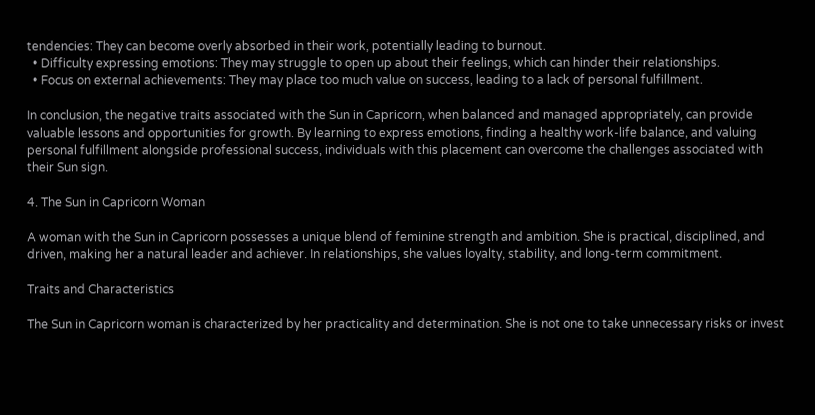tendencies: They can become overly absorbed in their work, potentially leading to burnout.
  • Difficulty expressing emotions: They may struggle to open up about their feelings, which can hinder their relationships.
  • Focus on external achievements: They may place too much value on success, leading to a lack of personal fulfillment.

In conclusion, the negative traits associated with the Sun in Capricorn, when balanced and managed appropriately, can provide valuable lessons and opportunities for growth. By learning to express emotions, finding a healthy work-life balance, and valuing personal fulfillment alongside professional success, individuals with this placement can overcome the challenges associated with their Sun sign.

4. The Sun in Capricorn Woman

A woman with the Sun in Capricorn possesses a unique blend of feminine strength and ambition. She is practical, disciplined, and driven, making her a natural leader and achiever. In relationships, she values loyalty, stability, and long-term commitment.

Traits and Characteristics

The Sun in Capricorn woman is characterized by her practicality and determination. She is not one to take unnecessary risks or invest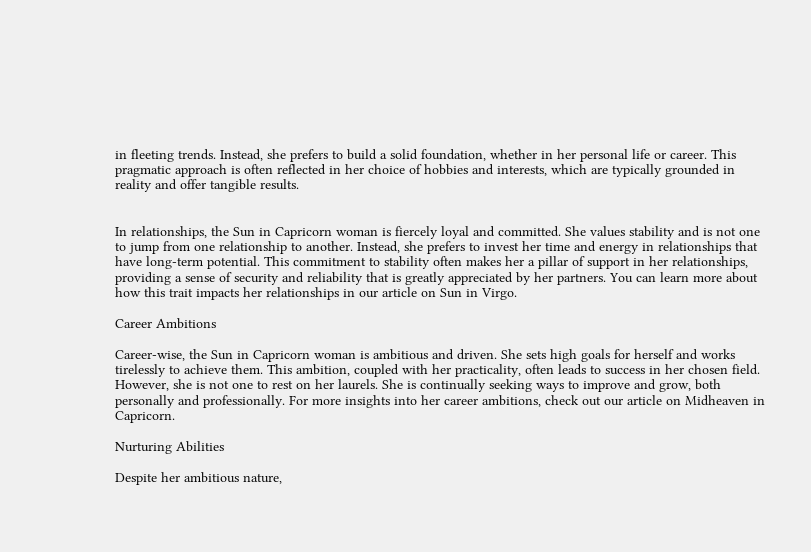in fleeting trends. Instead, she prefers to build a solid foundation, whether in her personal life or career. This pragmatic approach is often reflected in her choice of hobbies and interests, which are typically grounded in reality and offer tangible results.


In relationships, the Sun in Capricorn woman is fiercely loyal and committed. She values stability and is not one to jump from one relationship to another. Instead, she prefers to invest her time and energy in relationships that have long-term potential. This commitment to stability often makes her a pillar of support in her relationships, providing a sense of security and reliability that is greatly appreciated by her partners. You can learn more about how this trait impacts her relationships in our article on Sun in Virgo.

Career Ambitions

Career-wise, the Sun in Capricorn woman is ambitious and driven. She sets high goals for herself and works tirelessly to achieve them. This ambition, coupled with her practicality, often leads to success in her chosen field. However, she is not one to rest on her laurels. She is continually seeking ways to improve and grow, both personally and professionally. For more insights into her career ambitions, check out our article on Midheaven in Capricorn.

Nurturing Abilities

Despite her ambitious nature,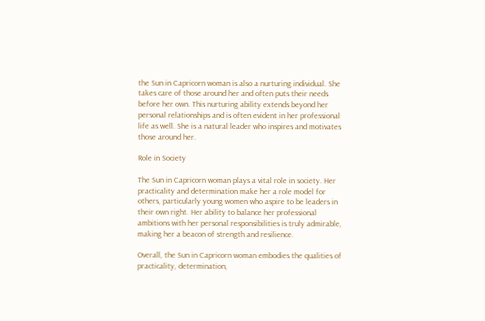the Sun in Capricorn woman is also a nurturing individual. She takes care of those around her and often puts their needs before her own. This nurturing ability extends beyond her personal relationships and is often evident in her professional life as well. She is a natural leader who inspires and motivates those around her.

Role in Society

The Sun in Capricorn woman plays a vital role in society. Her practicality and determination make her a role model for others, particularly young women who aspire to be leaders in their own right. Her ability to balance her professional ambitions with her personal responsibilities is truly admirable, making her a beacon of strength and resilience.

Overall, the Sun in Capricorn woman embodies the qualities of practicality, determination,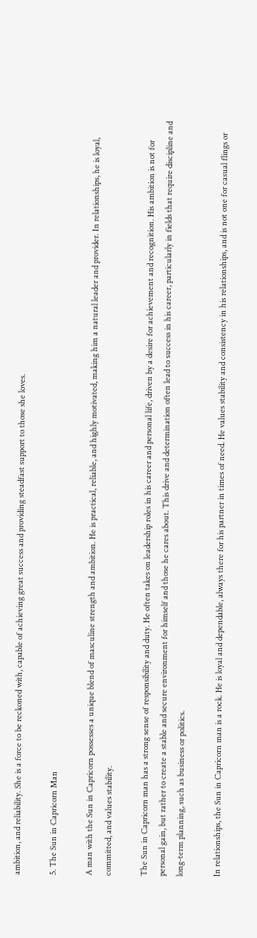ambition, and reliability. She is a force to be reckoned with, capable of achieving great success and providing steadfast support to those she loves.

5. The Sun in Capricorn Man

A man with the Sun in Capricorn possesses a unique blend of masculine strength and ambition. He is practical, reliable, and highly motivated, making him a natural leader and provider. In relationships, he is loyal, committed, and values stability.

The Sun in Capricorn man has a strong sense of responsibility and duty. He often takes on leadership roles in his career and personal life, driven by a desire for achievement and recognition. His ambition is not for personal gain, but rather to create a stable and secure environment for himself and those he cares about. This drive and determination often lead to success in his career, particularly in fields that require discipline and long-term planning, such as business or politics.

In relationships, the Sun in Capricorn man is a rock. He is loyal and dependable, always there for his partner in times of need. He values stability and consistency in his relationships, and is not one for casual flings or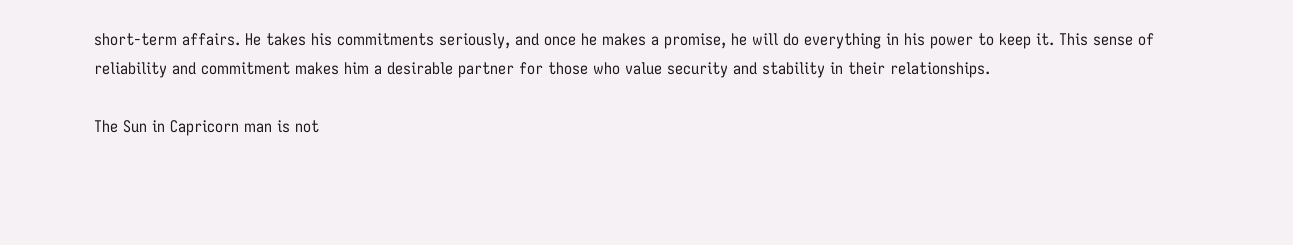short-term affairs. He takes his commitments seriously, and once he makes a promise, he will do everything in his power to keep it. This sense of reliability and commitment makes him a desirable partner for those who value security and stability in their relationships.

The Sun in Capricorn man is not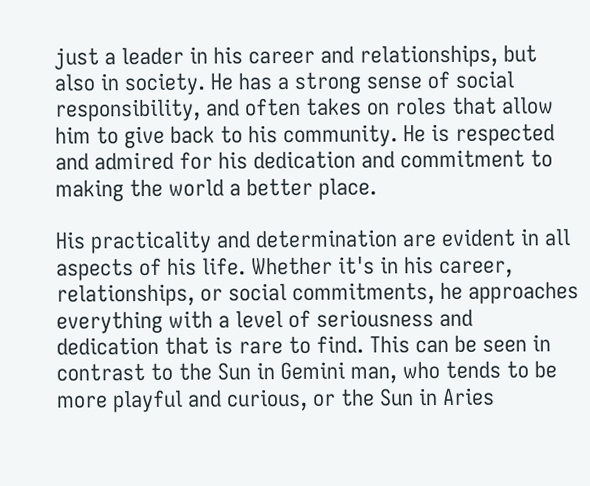just a leader in his career and relationships, but also in society. He has a strong sense of social responsibility, and often takes on roles that allow him to give back to his community. He is respected and admired for his dedication and commitment to making the world a better place.

His practicality and determination are evident in all aspects of his life. Whether it's in his career, relationships, or social commitments, he approaches everything with a level of seriousness and dedication that is rare to find. This can be seen in contrast to the Sun in Gemini man, who tends to be more playful and curious, or the Sun in Aries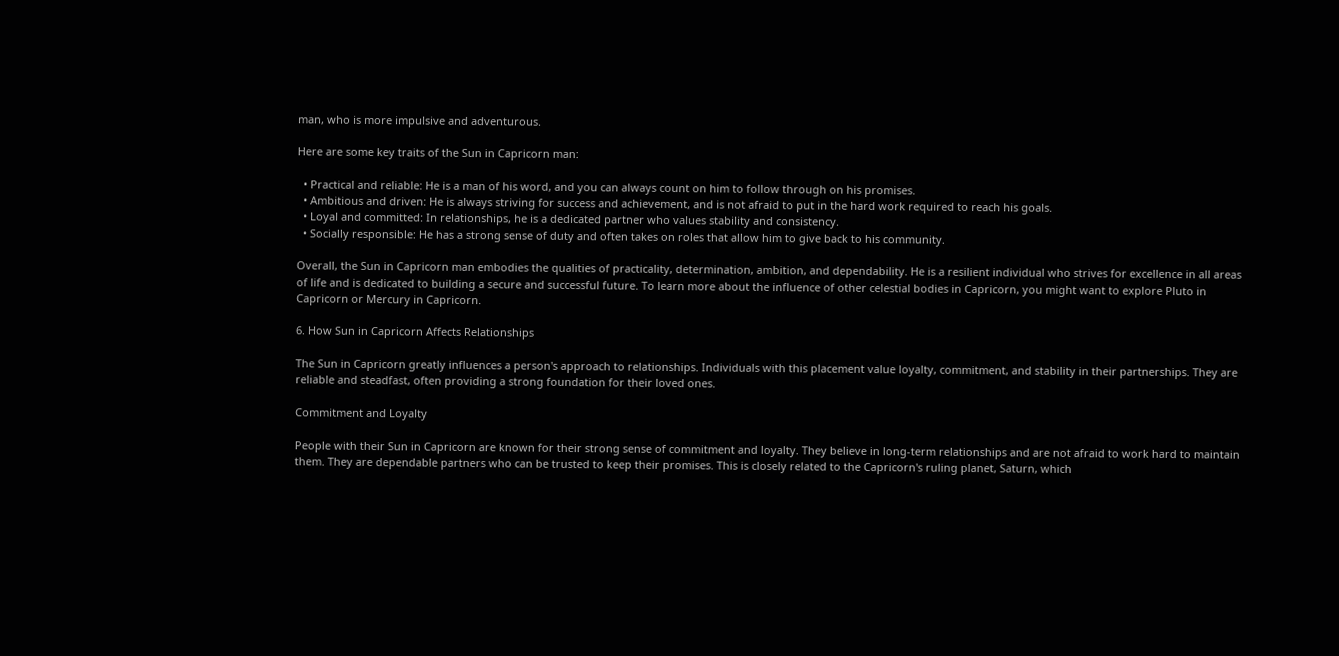man, who is more impulsive and adventurous.

Here are some key traits of the Sun in Capricorn man:

  • Practical and reliable: He is a man of his word, and you can always count on him to follow through on his promises.
  • Ambitious and driven: He is always striving for success and achievement, and is not afraid to put in the hard work required to reach his goals.
  • Loyal and committed: In relationships, he is a dedicated partner who values stability and consistency.
  • Socially responsible: He has a strong sense of duty and often takes on roles that allow him to give back to his community.

Overall, the Sun in Capricorn man embodies the qualities of practicality, determination, ambition, and dependability. He is a resilient individual who strives for excellence in all areas of life and is dedicated to building a secure and successful future. To learn more about the influence of other celestial bodies in Capricorn, you might want to explore Pluto in Capricorn or Mercury in Capricorn.

6. How Sun in Capricorn Affects Relationships

The Sun in Capricorn greatly influences a person's approach to relationships. Individuals with this placement value loyalty, commitment, and stability in their partnerships. They are reliable and steadfast, often providing a strong foundation for their loved ones.

Commitment and Loyalty

People with their Sun in Capricorn are known for their strong sense of commitment and loyalty. They believe in long-term relationships and are not afraid to work hard to maintain them. They are dependable partners who can be trusted to keep their promises. This is closely related to the Capricorn's ruling planet, Saturn, which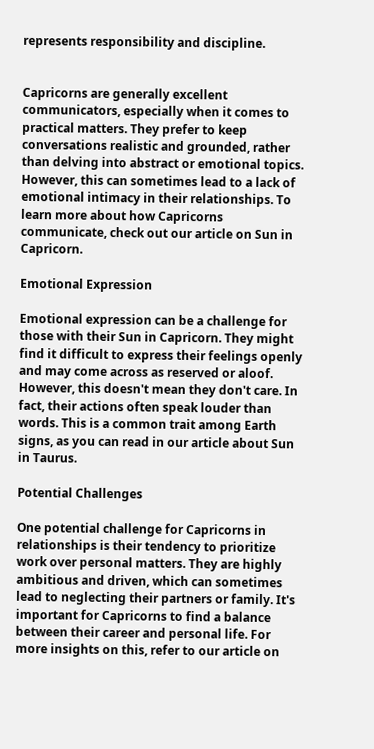represents responsibility and discipline.


Capricorns are generally excellent communicators, especially when it comes to practical matters. They prefer to keep conversations realistic and grounded, rather than delving into abstract or emotional topics. However, this can sometimes lead to a lack of emotional intimacy in their relationships. To learn more about how Capricorns communicate, check out our article on Sun in Capricorn.

Emotional Expression

Emotional expression can be a challenge for those with their Sun in Capricorn. They might find it difficult to express their feelings openly and may come across as reserved or aloof. However, this doesn't mean they don't care. In fact, their actions often speak louder than words. This is a common trait among Earth signs, as you can read in our article about Sun in Taurus.

Potential Challenges

One potential challenge for Capricorns in relationships is their tendency to prioritize work over personal matters. They are highly ambitious and driven, which can sometimes lead to neglecting their partners or family. It's important for Capricorns to find a balance between their career and personal life. For more insights on this, refer to our article on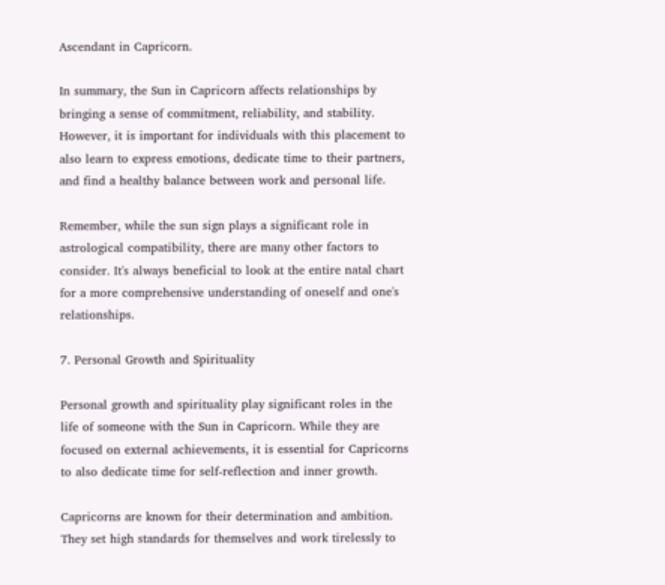Ascendant in Capricorn.

In summary, the Sun in Capricorn affects relationships by bringing a sense of commitment, reliability, and stability. However, it is important for individuals with this placement to also learn to express emotions, dedicate time to their partners, and find a healthy balance between work and personal life.

Remember, while the sun sign plays a significant role in astrological compatibility, there are many other factors to consider. It's always beneficial to look at the entire natal chart for a more comprehensive understanding of oneself and one's relationships.

7. Personal Growth and Spirituality

Personal growth and spirituality play significant roles in the life of someone with the Sun in Capricorn. While they are focused on external achievements, it is essential for Capricorns to also dedicate time for self-reflection and inner growth.

Capricorns are known for their determination and ambition. They set high standards for themselves and work tirelessly to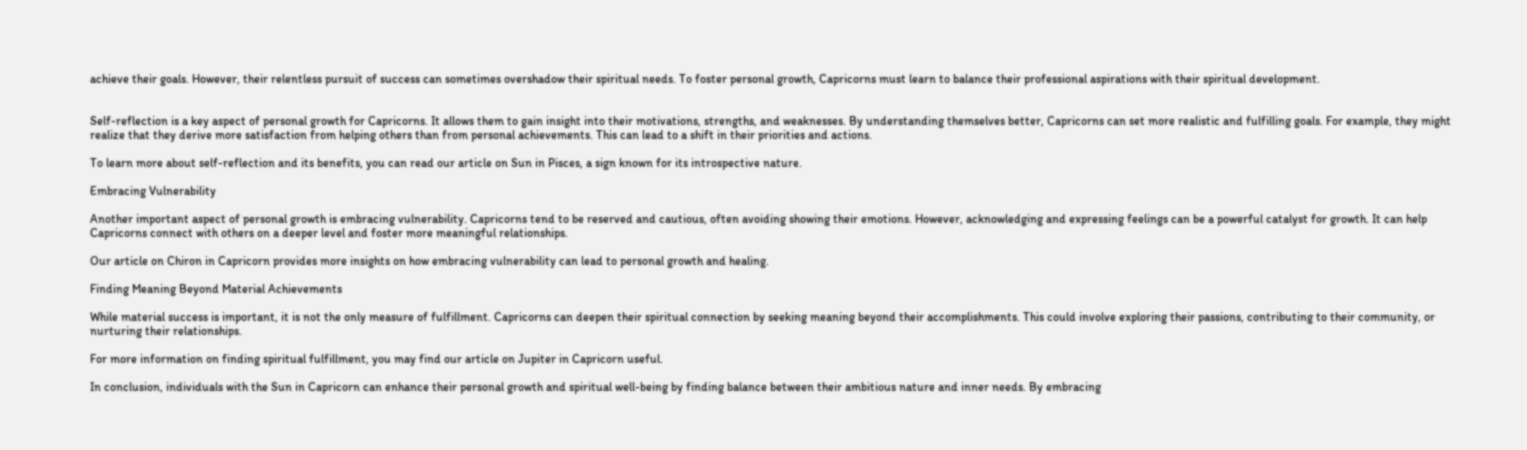achieve their goals. However, their relentless pursuit of success can sometimes overshadow their spiritual needs. To foster personal growth, Capricorns must learn to balance their professional aspirations with their spiritual development.


Self-reflection is a key aspect of personal growth for Capricorns. It allows them to gain insight into their motivations, strengths, and weaknesses. By understanding themselves better, Capricorns can set more realistic and fulfilling goals. For example, they might realize that they derive more satisfaction from helping others than from personal achievements. This can lead to a shift in their priorities and actions.

To learn more about self-reflection and its benefits, you can read our article on Sun in Pisces, a sign known for its introspective nature.

Embracing Vulnerability

Another important aspect of personal growth is embracing vulnerability. Capricorns tend to be reserved and cautious, often avoiding showing their emotions. However, acknowledging and expressing feelings can be a powerful catalyst for growth. It can help Capricorns connect with others on a deeper level and foster more meaningful relationships.

Our article on Chiron in Capricorn provides more insights on how embracing vulnerability can lead to personal growth and healing.

Finding Meaning Beyond Material Achievements

While material success is important, it is not the only measure of fulfillment. Capricorns can deepen their spiritual connection by seeking meaning beyond their accomplishments. This could involve exploring their passions, contributing to their community, or nurturing their relationships.

For more information on finding spiritual fulfillment, you may find our article on Jupiter in Capricorn useful.

In conclusion, individuals with the Sun in Capricorn can enhance their personal growth and spiritual well-being by finding balance between their ambitious nature and inner needs. By embracing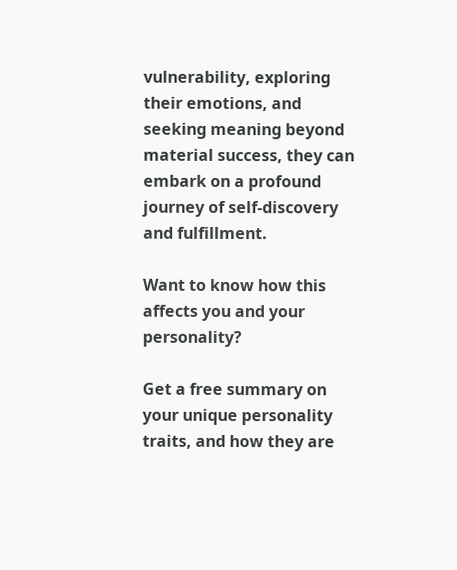vulnerability, exploring their emotions, and seeking meaning beyond material success, they can embark on a profound journey of self-discovery and fulfillment.

Want to know how this affects you and your personality?

Get a free summary on your unique personality traits, and how they are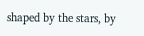shaped by the stars, by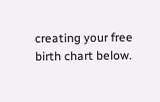creating your free birth chart below.